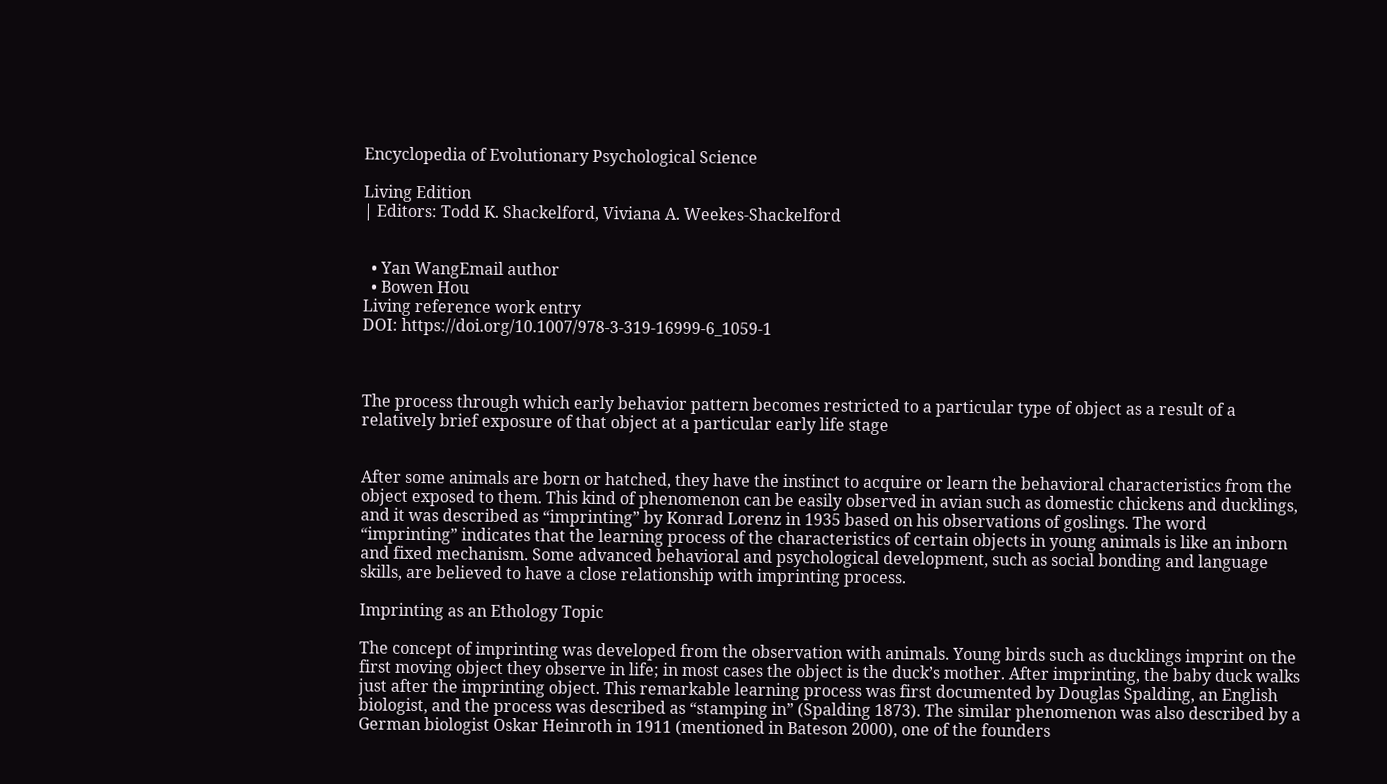Encyclopedia of Evolutionary Psychological Science

Living Edition
| Editors: Todd K. Shackelford, Viviana A. Weekes-Shackelford


  • Yan WangEmail author
  • Bowen Hou
Living reference work entry
DOI: https://doi.org/10.1007/978-3-319-16999-6_1059-1



The process through which early behavior pattern becomes restricted to a particular type of object as a result of a relatively brief exposure of that object at a particular early life stage


After some animals are born or hatched, they have the instinct to acquire or learn the behavioral characteristics from the object exposed to them. This kind of phenomenon can be easily observed in avian such as domestic chickens and ducklings, and it was described as “imprinting” by Konrad Lorenz in 1935 based on his observations of goslings. The word “imprinting” indicates that the learning process of the characteristics of certain objects in young animals is like an inborn and fixed mechanism. Some advanced behavioral and psychological development, such as social bonding and language skills, are believed to have a close relationship with imprinting process.

Imprinting as an Ethology Topic

The concept of imprinting was developed from the observation with animals. Young birds such as ducklings imprint on the first moving object they observe in life; in most cases the object is the duck’s mother. After imprinting, the baby duck walks just after the imprinting object. This remarkable learning process was first documented by Douglas Spalding, an English biologist, and the process was described as “stamping in” (Spalding 1873). The similar phenomenon was also described by a German biologist Oskar Heinroth in 1911 (mentioned in Bateson 2000), one of the founders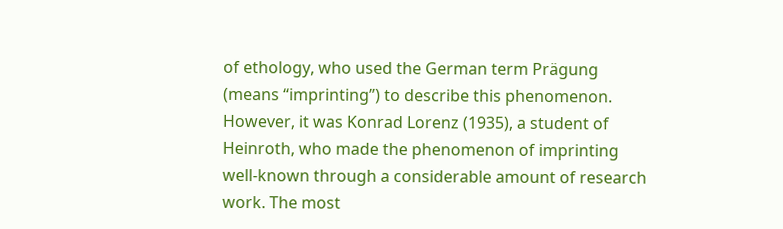of ethology, who used the German term Prägung (means “imprinting”) to describe this phenomenon. However, it was Konrad Lorenz (1935), a student of Heinroth, who made the phenomenon of imprinting well-known through a considerable amount of research work. The most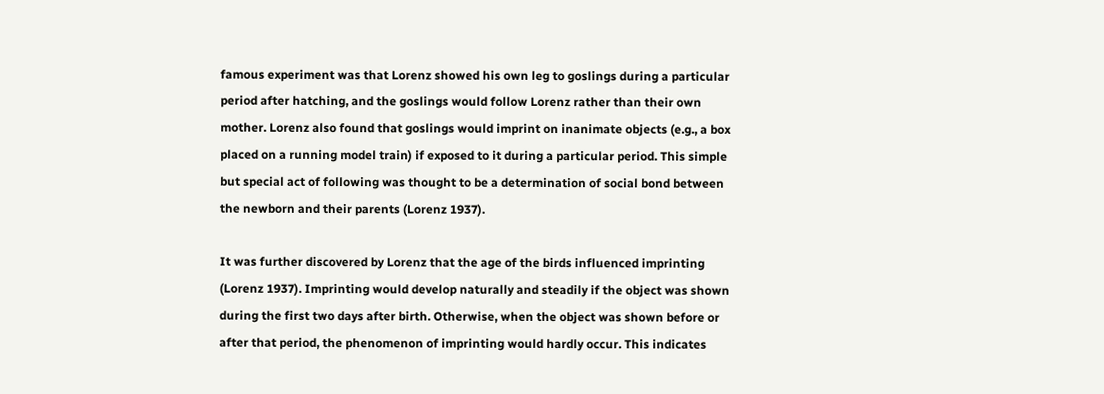famous experiment was that Lorenz showed his own leg to goslings during a particular period after hatching, and the goslings would follow Lorenz rather than their own mother. Lorenz also found that goslings would imprint on inanimate objects (e.g., a box placed on a running model train) if exposed to it during a particular period. This simple but special act of following was thought to be a determination of social bond between the newborn and their parents (Lorenz 1937).

It was further discovered by Lorenz that the age of the birds influenced imprinting (Lorenz 1937). Imprinting would develop naturally and steadily if the object was shown during the first two days after birth. Otherwise, when the object was shown before or after that period, the phenomenon of imprinting would hardly occur. This indicates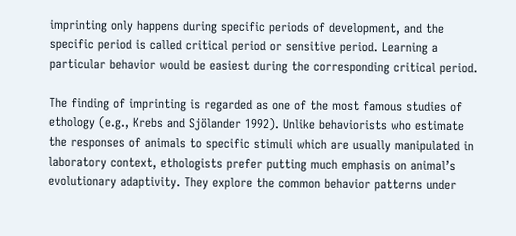imprinting only happens during specific periods of development, and the specific period is called critical period or sensitive period. Learning a particular behavior would be easiest during the corresponding critical period.

The finding of imprinting is regarded as one of the most famous studies of ethology (e.g., Krebs and Sjölander 1992). Unlike behaviorists who estimate the responses of animals to specific stimuli which are usually manipulated in laboratory context, ethologists prefer putting much emphasis on animal’s evolutionary adaptivity. They explore the common behavior patterns under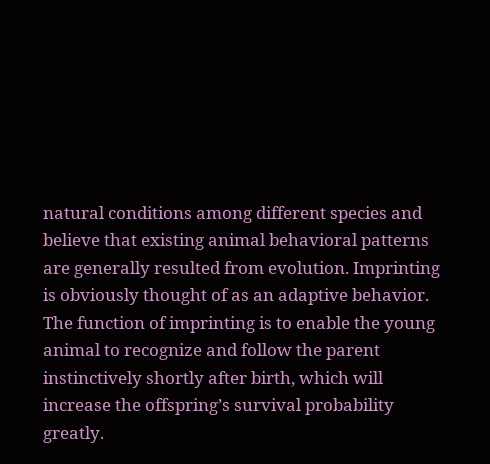natural conditions among different species and believe that existing animal behavioral patterns are generally resulted from evolution. Imprinting is obviously thought of as an adaptive behavior. The function of imprinting is to enable the young animal to recognize and follow the parent instinctively shortly after birth, which will increase the offspring’s survival probability greatly.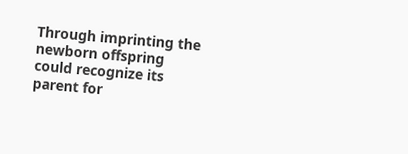Through imprinting the newborn offspring could recognize its parent for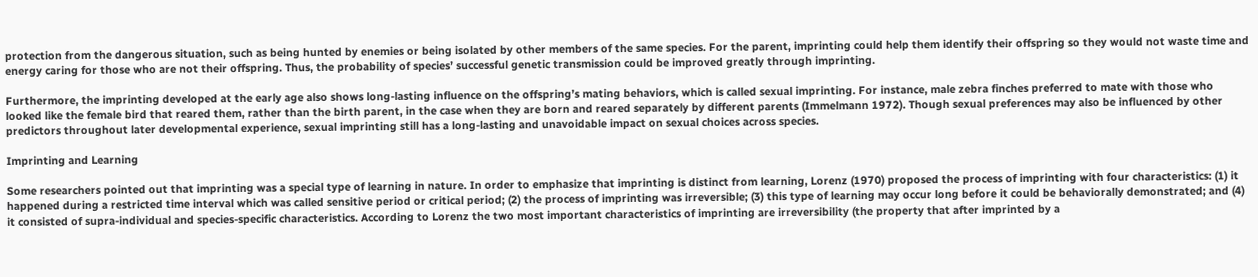protection from the dangerous situation, such as being hunted by enemies or being isolated by other members of the same species. For the parent, imprinting could help them identify their offspring so they would not waste time and energy caring for those who are not their offspring. Thus, the probability of species’ successful genetic transmission could be improved greatly through imprinting.

Furthermore, the imprinting developed at the early age also shows long-lasting influence on the offspring’s mating behaviors, which is called sexual imprinting. For instance, male zebra finches preferred to mate with those who looked like the female bird that reared them, rather than the birth parent, in the case when they are born and reared separately by different parents (Immelmann 1972). Though sexual preferences may also be influenced by other predictors throughout later developmental experience, sexual imprinting still has a long-lasting and unavoidable impact on sexual choices across species.

Imprinting and Learning

Some researchers pointed out that imprinting was a special type of learning in nature. In order to emphasize that imprinting is distinct from learning, Lorenz (1970) proposed the process of imprinting with four characteristics: (1) it happened during a restricted time interval which was called sensitive period or critical period; (2) the process of imprinting was irreversible; (3) this type of learning may occur long before it could be behaviorally demonstrated; and (4) it consisted of supra-individual and species-specific characteristics. According to Lorenz the two most important characteristics of imprinting are irreversibility (the property that after imprinted by a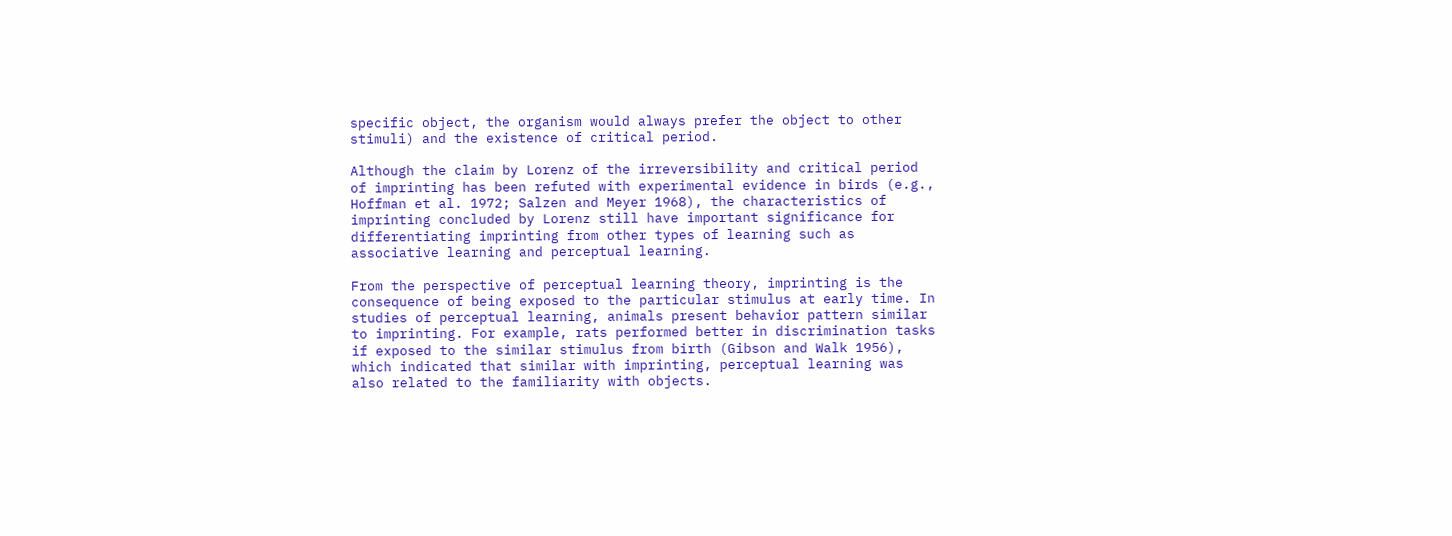specific object, the organism would always prefer the object to other stimuli) and the existence of critical period.

Although the claim by Lorenz of the irreversibility and critical period of imprinting has been refuted with experimental evidence in birds (e.g., Hoffman et al. 1972; Salzen and Meyer 1968), the characteristics of imprinting concluded by Lorenz still have important significance for differentiating imprinting from other types of learning such as associative learning and perceptual learning.

From the perspective of perceptual learning theory, imprinting is the consequence of being exposed to the particular stimulus at early time. In studies of perceptual learning, animals present behavior pattern similar to imprinting. For example, rats performed better in discrimination tasks if exposed to the similar stimulus from birth (Gibson and Walk 1956), which indicated that similar with imprinting, perceptual learning was also related to the familiarity with objects.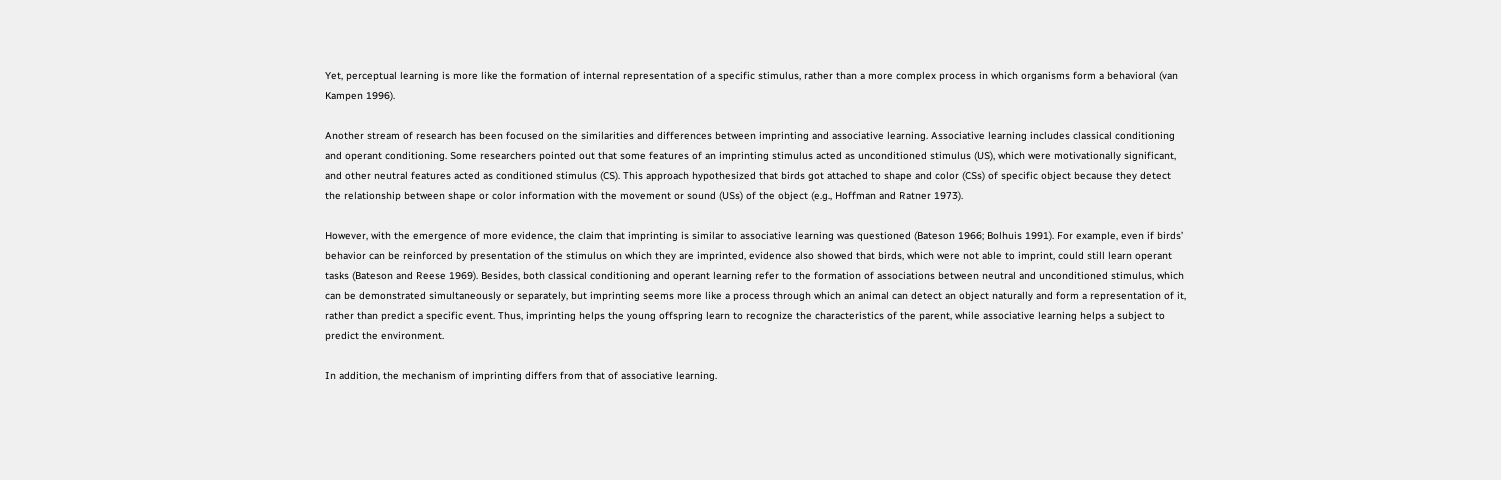Yet, perceptual learning is more like the formation of internal representation of a specific stimulus, rather than a more complex process in which organisms form a behavioral (van Kampen 1996).

Another stream of research has been focused on the similarities and differences between imprinting and associative learning. Associative learning includes classical conditioning and operant conditioning. Some researchers pointed out that some features of an imprinting stimulus acted as unconditioned stimulus (US), which were motivationally significant, and other neutral features acted as conditioned stimulus (CS). This approach hypothesized that birds got attached to shape and color (CSs) of specific object because they detect the relationship between shape or color information with the movement or sound (USs) of the object (e.g., Hoffman and Ratner 1973).

However, with the emergence of more evidence, the claim that imprinting is similar to associative learning was questioned (Bateson 1966; Bolhuis 1991). For example, even if birds’ behavior can be reinforced by presentation of the stimulus on which they are imprinted, evidence also showed that birds, which were not able to imprint, could still learn operant tasks (Bateson and Reese 1969). Besides, both classical conditioning and operant learning refer to the formation of associations between neutral and unconditioned stimulus, which can be demonstrated simultaneously or separately, but imprinting seems more like a process through which an animal can detect an object naturally and form a representation of it, rather than predict a specific event. Thus, imprinting helps the young offspring learn to recognize the characteristics of the parent, while associative learning helps a subject to predict the environment.

In addition, the mechanism of imprinting differs from that of associative learning.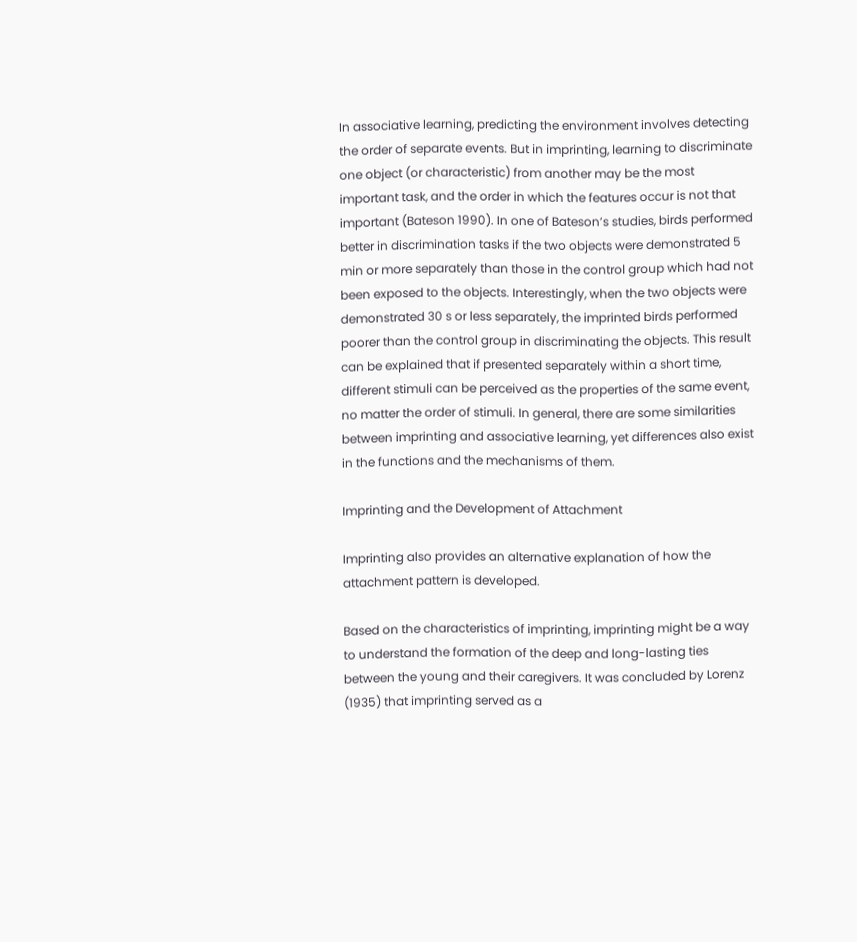In associative learning, predicting the environment involves detecting the order of separate events. But in imprinting, learning to discriminate one object (or characteristic) from another may be the most important task, and the order in which the features occur is not that important (Bateson 1990). In one of Bateson’s studies, birds performed better in discrimination tasks if the two objects were demonstrated 5 min or more separately than those in the control group which had not been exposed to the objects. Interestingly, when the two objects were demonstrated 30 s or less separately, the imprinted birds performed poorer than the control group in discriminating the objects. This result can be explained that if presented separately within a short time, different stimuli can be perceived as the properties of the same event, no matter the order of stimuli. In general, there are some similarities between imprinting and associative learning, yet differences also exist in the functions and the mechanisms of them.

Imprinting and the Development of Attachment

Imprinting also provides an alternative explanation of how the attachment pattern is developed.

Based on the characteristics of imprinting, imprinting might be a way to understand the formation of the deep and long-lasting ties between the young and their caregivers. It was concluded by Lorenz (1935) that imprinting served as a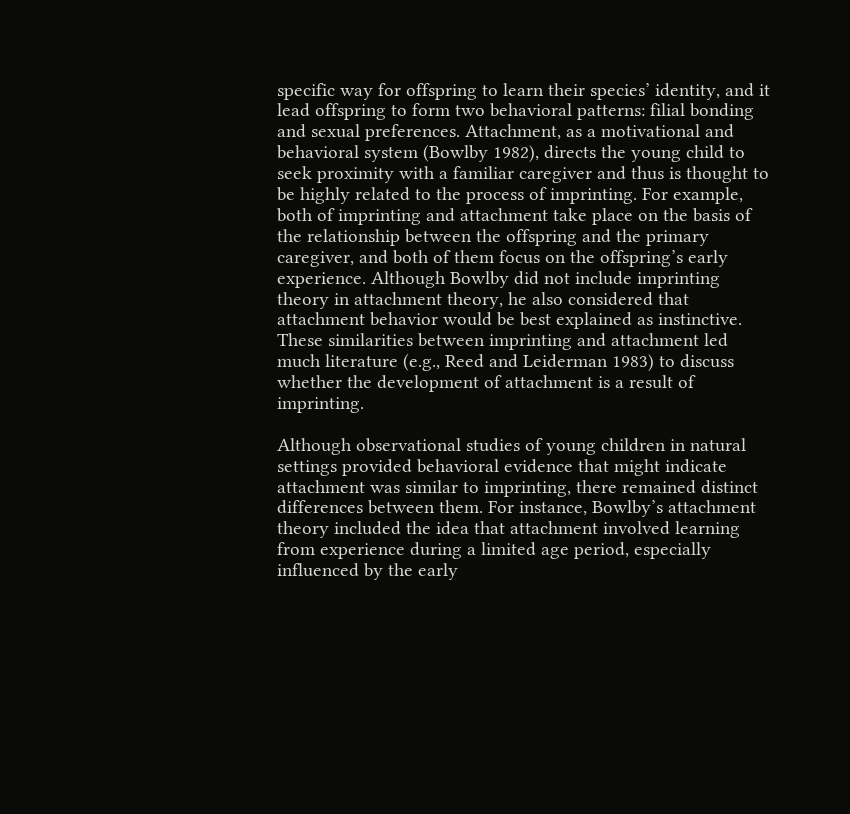specific way for offspring to learn their species’ identity, and it lead offspring to form two behavioral patterns: filial bonding and sexual preferences. Attachment, as a motivational and behavioral system (Bowlby 1982), directs the young child to seek proximity with a familiar caregiver and thus is thought to be highly related to the process of imprinting. For example, both of imprinting and attachment take place on the basis of the relationship between the offspring and the primary caregiver, and both of them focus on the offspring’s early experience. Although Bowlby did not include imprinting theory in attachment theory, he also considered that attachment behavior would be best explained as instinctive. These similarities between imprinting and attachment led much literature (e.g., Reed and Leiderman 1983) to discuss whether the development of attachment is a result of imprinting.

Although observational studies of young children in natural settings provided behavioral evidence that might indicate attachment was similar to imprinting, there remained distinct differences between them. For instance, Bowlby’s attachment theory included the idea that attachment involved learning from experience during a limited age period, especially influenced by the early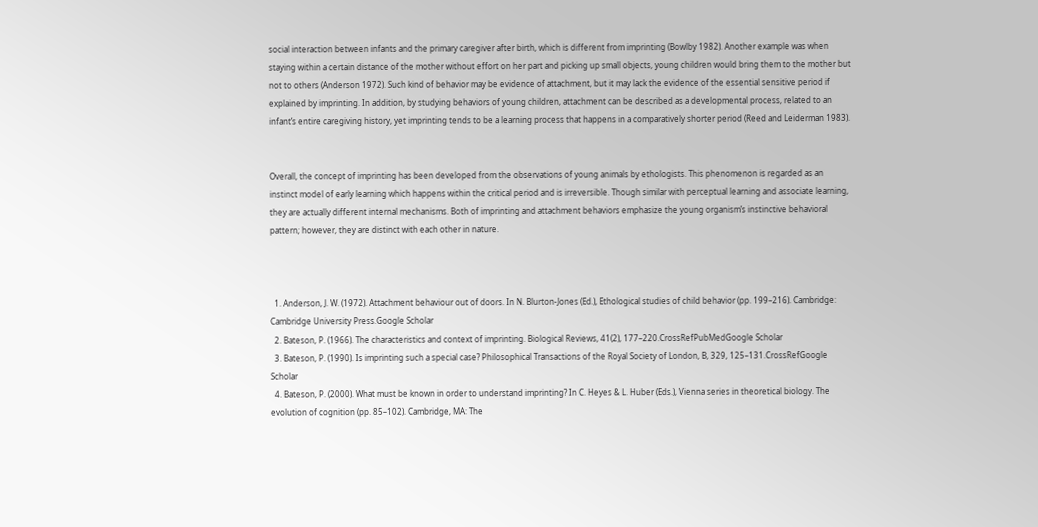social interaction between infants and the primary caregiver after birth, which is different from imprinting (Bowlby 1982). Another example was when staying within a certain distance of the mother without effort on her part and picking up small objects, young children would bring them to the mother but not to others (Anderson 1972). Such kind of behavior may be evidence of attachment, but it may lack the evidence of the essential sensitive period if explained by imprinting. In addition, by studying behaviors of young children, attachment can be described as a developmental process, related to an infant’s entire caregiving history, yet imprinting tends to be a learning process that happens in a comparatively shorter period (Reed and Leiderman 1983).


Overall, the concept of imprinting has been developed from the observations of young animals by ethologists. This phenomenon is regarded as an instinct model of early learning which happens within the critical period and is irreversible. Though similar with perceptual learning and associate learning, they are actually different internal mechanisms. Both of imprinting and attachment behaviors emphasize the young organism’s instinctive behavioral pattern; however, they are distinct with each other in nature.



  1. Anderson, J. W. (1972). Attachment behaviour out of doors. In N. Blurton-Jones (Ed.), Ethological studies of child behavior (pp. 199–216). Cambridge: Cambridge University Press.Google Scholar
  2. Bateson, P. (1966). The characteristics and context of imprinting. Biological Reviews, 41(2), 177–220.CrossRefPubMedGoogle Scholar
  3. Bateson, P. (1990). Is imprinting such a special case? Philosophical Transactions of the Royal Society of London, B, 329, 125–131.CrossRefGoogle Scholar
  4. Bateson, P. (2000). What must be known in order to understand imprinting? In C. Heyes & L. Huber (Eds.), Vienna series in theoretical biology. The evolution of cognition (pp. 85–102). Cambridge, MA: The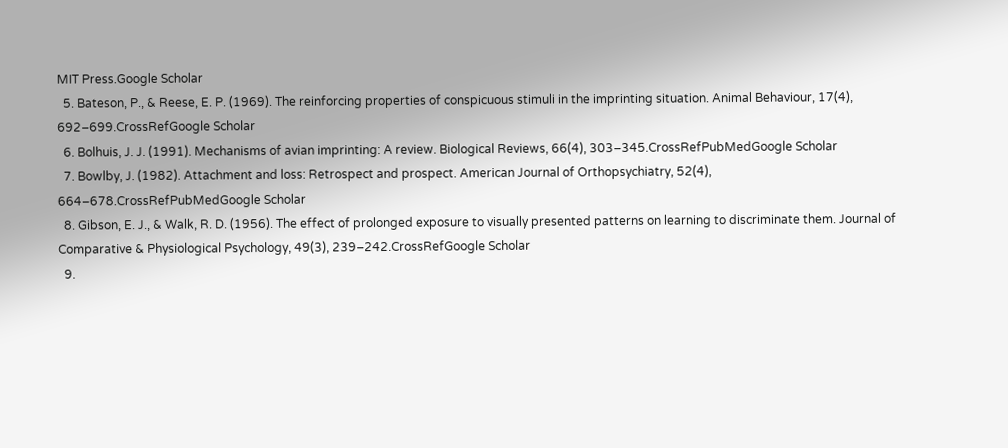MIT Press.Google Scholar
  5. Bateson, P., & Reese, E. P. (1969). The reinforcing properties of conspicuous stimuli in the imprinting situation. Animal Behaviour, 17(4), 692–699.CrossRefGoogle Scholar
  6. Bolhuis, J. J. (1991). Mechanisms of avian imprinting: A review. Biological Reviews, 66(4), 303–345.CrossRefPubMedGoogle Scholar
  7. Bowlby, J. (1982). Attachment and loss: Retrospect and prospect. American Journal of Orthopsychiatry, 52(4), 664–678.CrossRefPubMedGoogle Scholar
  8. Gibson, E. J., & Walk, R. D. (1956). The effect of prolonged exposure to visually presented patterns on learning to discriminate them. Journal of Comparative & Physiological Psychology, 49(3), 239–242.CrossRefGoogle Scholar
  9.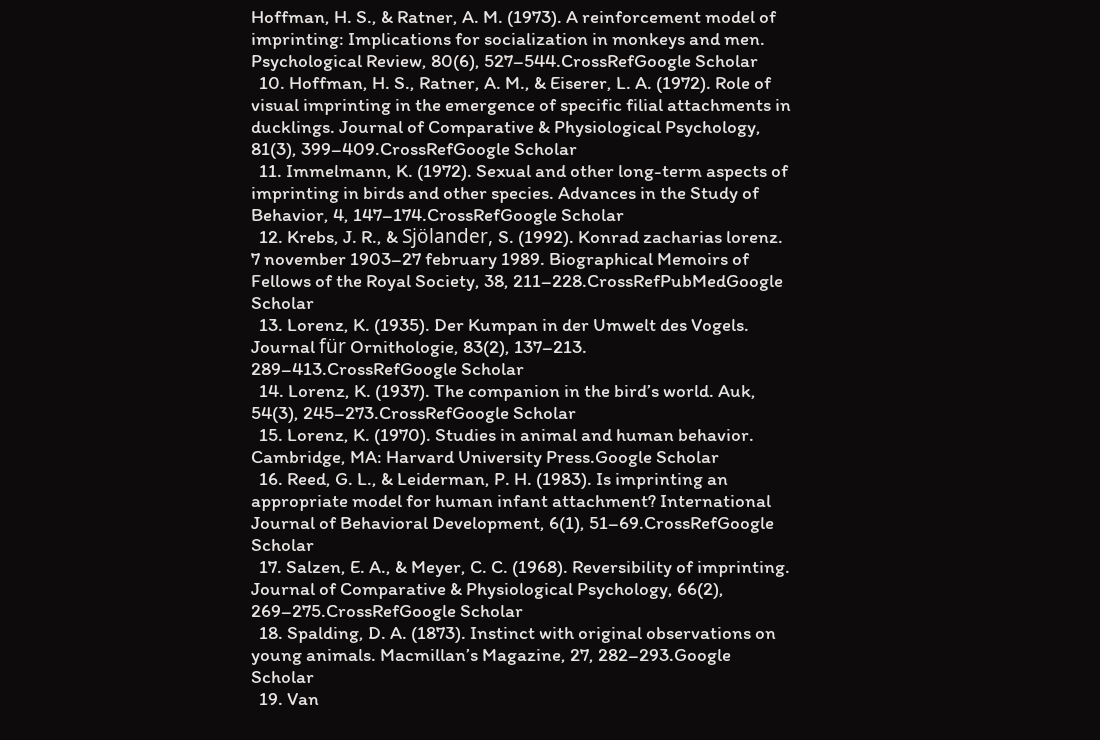Hoffman, H. S., & Ratner, A. M. (1973). A reinforcement model of imprinting: Implications for socialization in monkeys and men. Psychological Review, 80(6), 527–544.CrossRefGoogle Scholar
  10. Hoffman, H. S., Ratner, A. M., & Eiserer, L. A. (1972). Role of visual imprinting in the emergence of specific filial attachments in ducklings. Journal of Comparative & Physiological Psychology, 81(3), 399–409.CrossRefGoogle Scholar
  11. Immelmann, K. (1972). Sexual and other long-term aspects of imprinting in birds and other species. Advances in the Study of Behavior, 4, 147–174.CrossRefGoogle Scholar
  12. Krebs, J. R., & Sjölander, S. (1992). Konrad zacharias lorenz. 7 november 1903–27 february 1989. Biographical Memoirs of Fellows of the Royal Society, 38, 211–228.CrossRefPubMedGoogle Scholar
  13. Lorenz, K. (1935). Der Kumpan in der Umwelt des Vogels. Journal für Ornithologie, 83(2), 137–213. 289–413.CrossRefGoogle Scholar
  14. Lorenz, K. (1937). The companion in the bird’s world. Auk, 54(3), 245–273.CrossRefGoogle Scholar
  15. Lorenz, K. (1970). Studies in animal and human behavior. Cambridge, MA: Harvard University Press.Google Scholar
  16. Reed, G. L., & Leiderman, P. H. (1983). Is imprinting an appropriate model for human infant attachment? International Journal of Behavioral Development, 6(1), 51–69.CrossRefGoogle Scholar
  17. Salzen, E. A., & Meyer, C. C. (1968). Reversibility of imprinting. Journal of Comparative & Physiological Psychology, 66(2), 269–275.CrossRefGoogle Scholar
  18. Spalding, D. A. (1873). Instinct with original observations on young animals. Macmillan’s Magazine, 27, 282–293.Google Scholar
  19. Van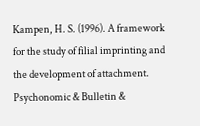Kampen, H. S. (1996). A framework for the study of filial imprinting and the development of attachment. Psychonomic & Bulletin &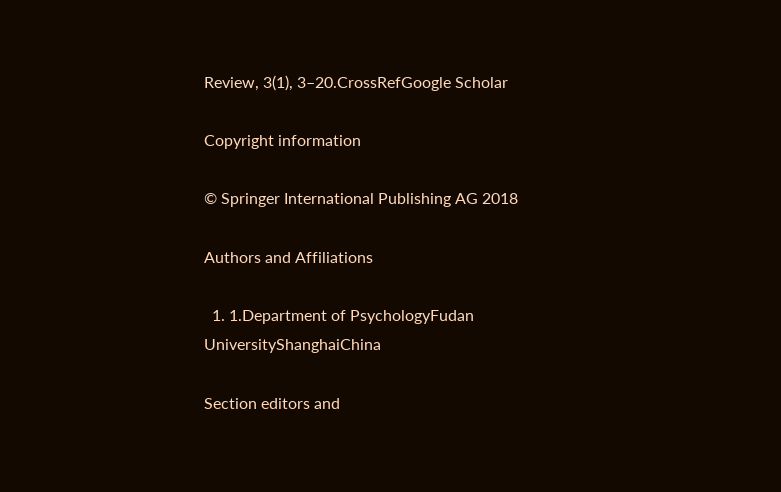Review, 3(1), 3–20.CrossRefGoogle Scholar

Copyright information

© Springer International Publishing AG 2018

Authors and Affiliations

  1. 1.Department of PsychologyFudan UniversityShanghaiChina

Section editors and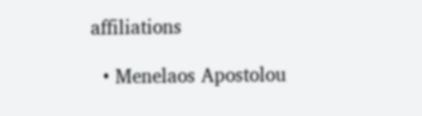affiliations

  • Menelaos Apostolou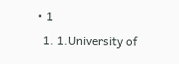• 1
  1. 1.University of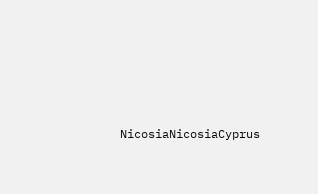NicosiaNicosiaCyprus